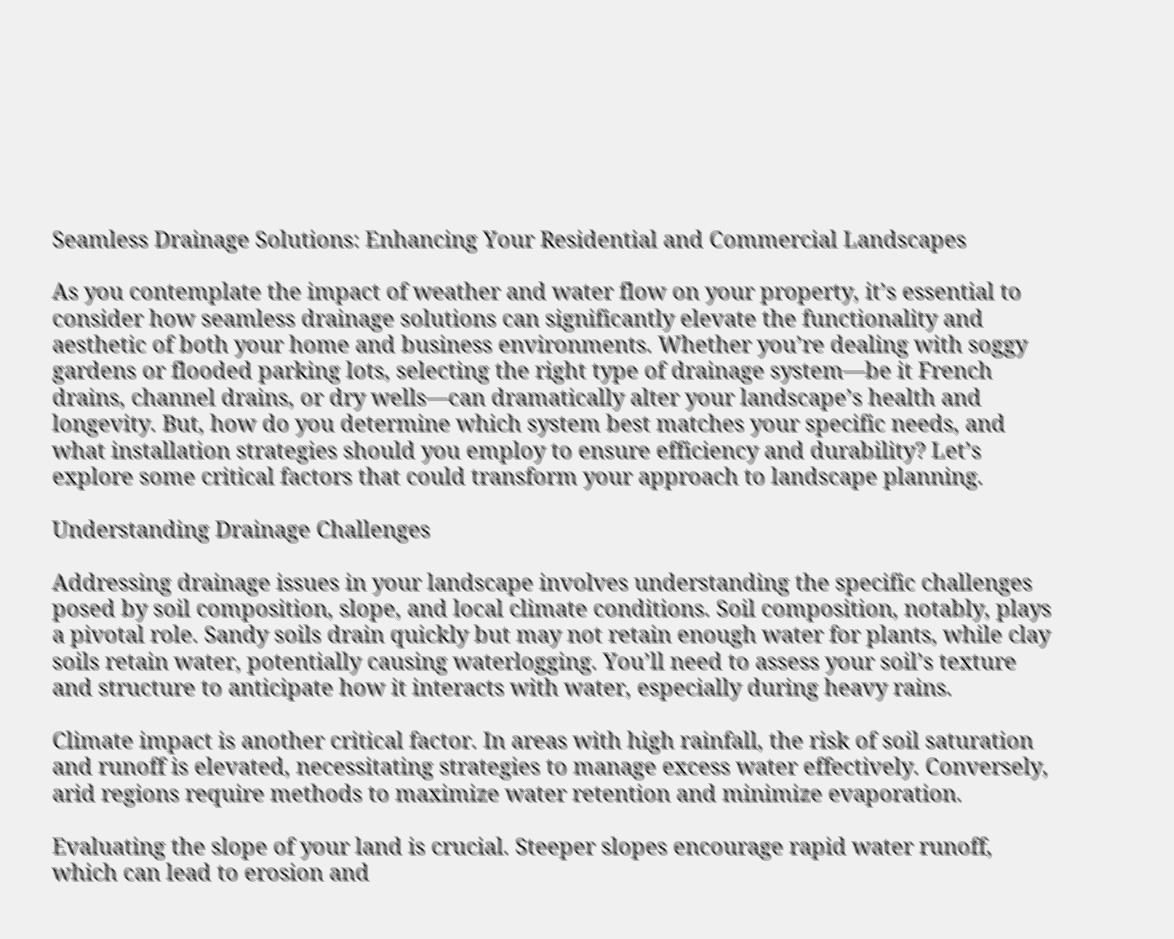Seamless Drainage Solutions: Enhancing Your Residential and Commercial Landscapes

As you contemplate the impact of weather and water flow on your property, it’s essential to consider how seamless drainage solutions can significantly elevate the functionality and aesthetic of both your home and business environments. Whether you’re dealing with soggy gardens or flooded parking lots, selecting the right type of drainage system—be it French drains, channel drains, or dry wells—can dramatically alter your landscape’s health and longevity. But, how do you determine which system best matches your specific needs, and what installation strategies should you employ to ensure efficiency and durability? Let’s explore some critical factors that could transform your approach to landscape planning.

Understanding Drainage Challenges

Addressing drainage issues in your landscape involves understanding the specific challenges posed by soil composition, slope, and local climate conditions. Soil composition, notably, plays a pivotal role. Sandy soils drain quickly but may not retain enough water for plants, while clay soils retain water, potentially causing waterlogging. You’ll need to assess your soil’s texture and structure to anticipate how it interacts with water, especially during heavy rains.

Climate impact is another critical factor. In areas with high rainfall, the risk of soil saturation and runoff is elevated, necessitating strategies to manage excess water effectively. Conversely, arid regions require methods to maximize water retention and minimize evaporation.

Evaluating the slope of your land is crucial. Steeper slopes encourage rapid water runoff, which can lead to erosion and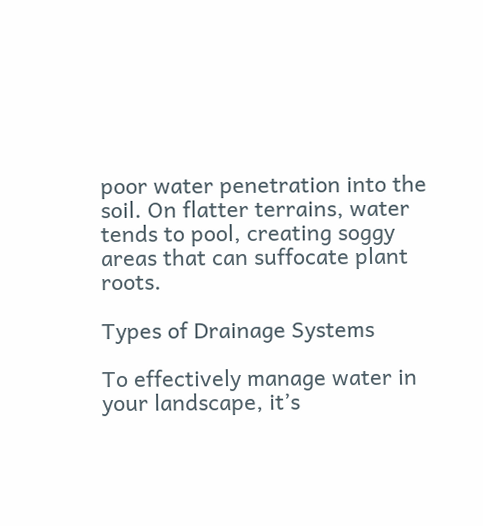poor water penetration into the soil. On flatter terrains, water tends to pool, creating soggy areas that can suffocate plant roots.

Types of Drainage Systems

To effectively manage water in your landscape, it’s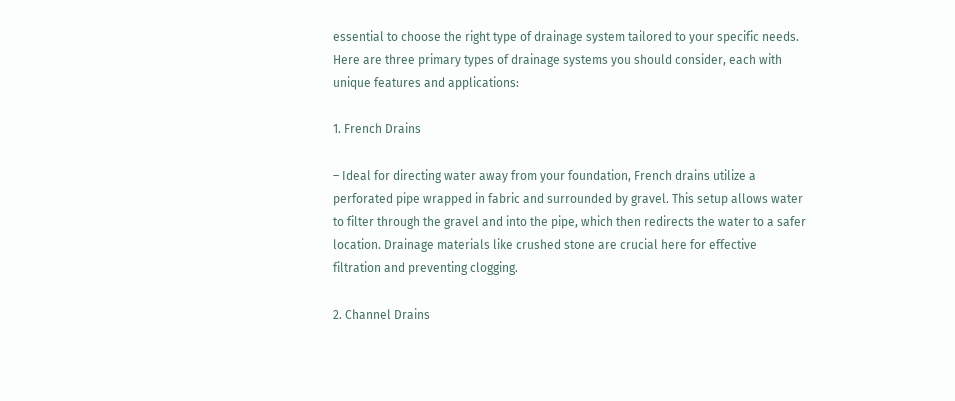essential to choose the right type of drainage system tailored to your specific needs. Here are three primary types of drainage systems you should consider, each with unique features and applications:

1. French Drains

– Ideal for directing water away from your foundation, French drains utilize a perforated pipe wrapped in fabric and surrounded by gravel. This setup allows water to filter through the gravel and into the pipe, which then redirects the water to a safer location. Drainage materials like crushed stone are crucial here for effective filtration and preventing clogging.

2. Channel Drains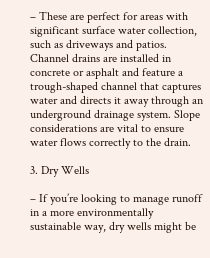– These are perfect for areas with significant surface water collection, such as driveways and patios. Channel drains are installed in concrete or asphalt and feature a trough-shaped channel that captures water and directs it away through an underground drainage system. Slope considerations are vital to ensure water flows correctly to the drain.

3. Dry Wells

– If you’re looking to manage runoff in a more environmentally sustainable way, dry wells might be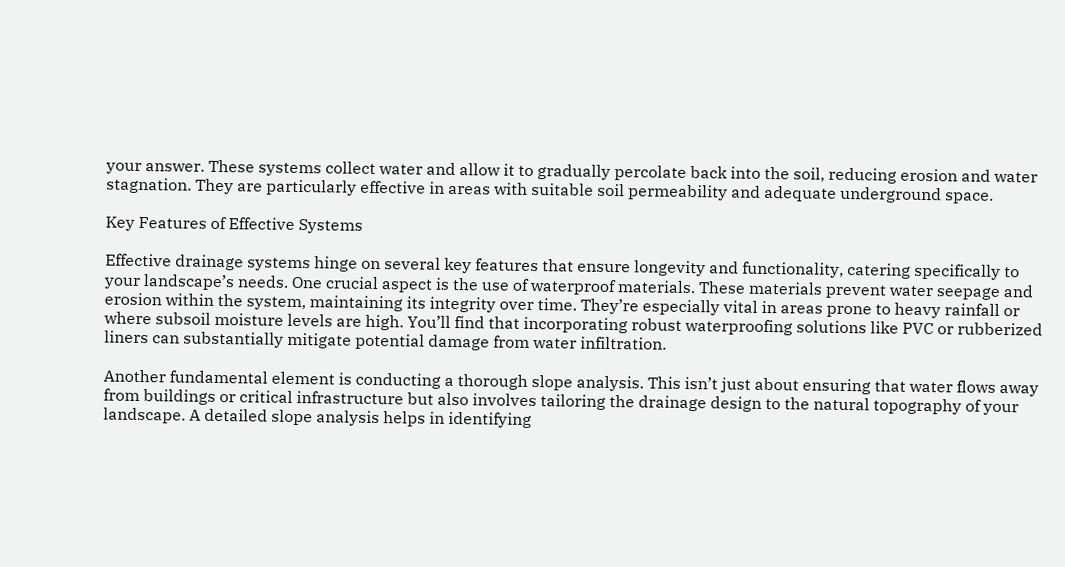your answer. These systems collect water and allow it to gradually percolate back into the soil, reducing erosion and water stagnation. They are particularly effective in areas with suitable soil permeability and adequate underground space.

Key Features of Effective Systems

Effective drainage systems hinge on several key features that ensure longevity and functionality, catering specifically to your landscape’s needs. One crucial aspect is the use of waterproof materials. These materials prevent water seepage and erosion within the system, maintaining its integrity over time. They’re especially vital in areas prone to heavy rainfall or where subsoil moisture levels are high. You’ll find that incorporating robust waterproofing solutions like PVC or rubberized liners can substantially mitigate potential damage from water infiltration.

Another fundamental element is conducting a thorough slope analysis. This isn’t just about ensuring that water flows away from buildings or critical infrastructure but also involves tailoring the drainage design to the natural topography of your landscape. A detailed slope analysis helps in identifying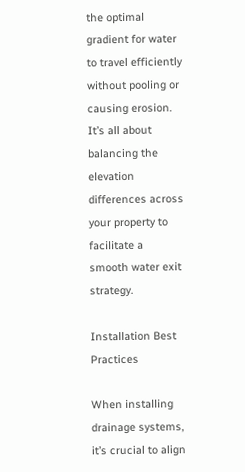the optimal gradient for water to travel efficiently without pooling or causing erosion. It’s all about balancing the elevation differences across your property to facilitate a smooth water exit strategy.

Installation Best Practices

When installing drainage systems, it’s crucial to align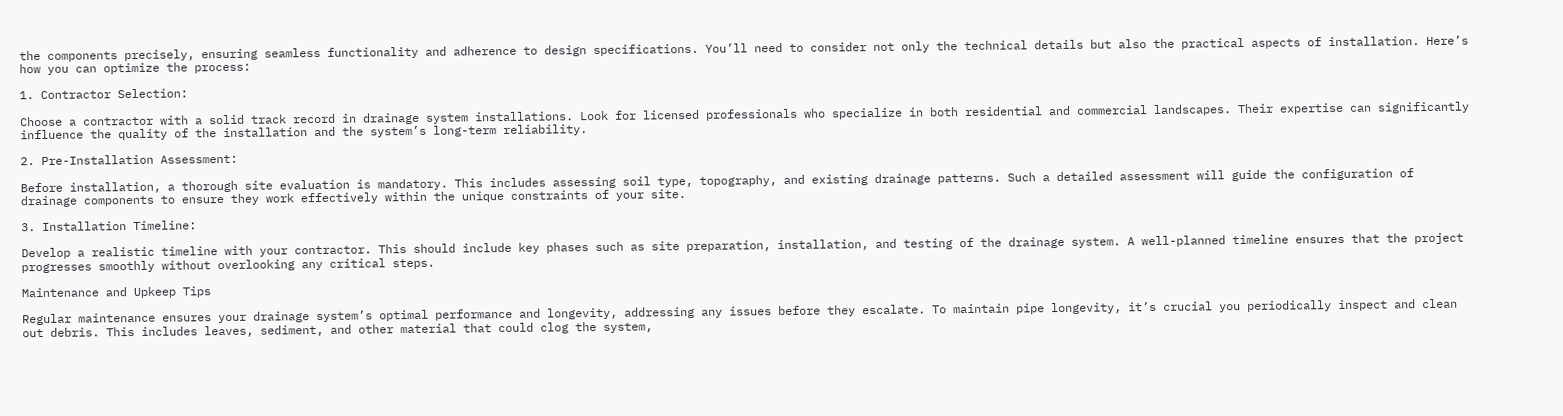the components precisely, ensuring seamless functionality and adherence to design specifications. You’ll need to consider not only the technical details but also the practical aspects of installation. Here’s how you can optimize the process:

1. Contractor Selection:

Choose a contractor with a solid track record in drainage system installations. Look for licensed professionals who specialize in both residential and commercial landscapes. Their expertise can significantly influence the quality of the installation and the system’s long-term reliability.

2. Pre-Installation Assessment:

Before installation, a thorough site evaluation is mandatory. This includes assessing soil type, topography, and existing drainage patterns. Such a detailed assessment will guide the configuration of drainage components to ensure they work effectively within the unique constraints of your site.

3. Installation Timeline:

Develop a realistic timeline with your contractor. This should include key phases such as site preparation, installation, and testing of the drainage system. A well-planned timeline ensures that the project progresses smoothly without overlooking any critical steps.

Maintenance and Upkeep Tips

Regular maintenance ensures your drainage system’s optimal performance and longevity, addressing any issues before they escalate. To maintain pipe longevity, it’s crucial you periodically inspect and clean out debris. This includes leaves, sediment, and other material that could clog the system,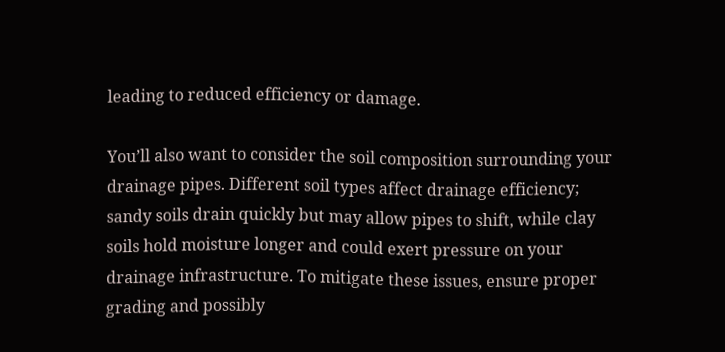leading to reduced efficiency or damage.

You’ll also want to consider the soil composition surrounding your drainage pipes. Different soil types affect drainage efficiency; sandy soils drain quickly but may allow pipes to shift, while clay soils hold moisture longer and could exert pressure on your drainage infrastructure. To mitigate these issues, ensure proper grading and possibly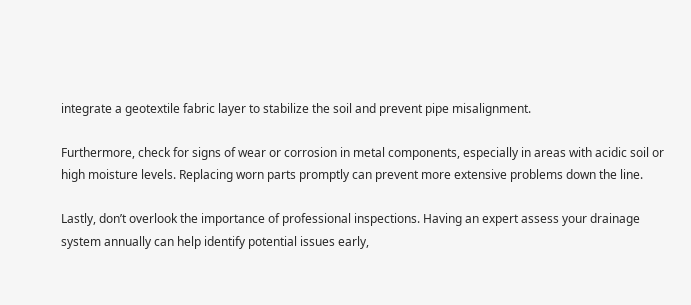integrate a geotextile fabric layer to stabilize the soil and prevent pipe misalignment.

Furthermore, check for signs of wear or corrosion in metal components, especially in areas with acidic soil or high moisture levels. Replacing worn parts promptly can prevent more extensive problems down the line.

Lastly, don’t overlook the importance of professional inspections. Having an expert assess your drainage system annually can help identify potential issues early,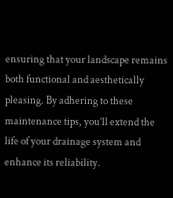ensuring that your landscape remains both functional and aesthetically pleasing. By adhering to these maintenance tips, you’ll extend the life of your drainage system and enhance its reliability.